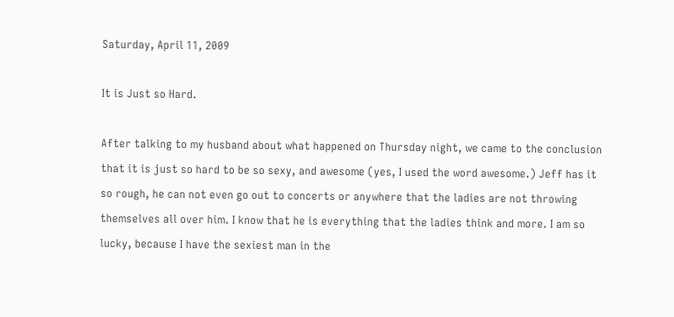Saturday, April 11, 2009

It is Just so Hard.

After talking to my husband about what happened on Thursday night, we came to the conclusion that it is just so hard to be so sexy, and awesome (yes, I used the word awesome.) Jeff has it so rough, he can not even go out to concerts or anywhere that the ladies are not throwing themselves all over him. I know that he is everything that the ladies think and more. I am so lucky, because I have the sexiest man in the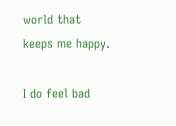world that keeps me happy.

I do feel bad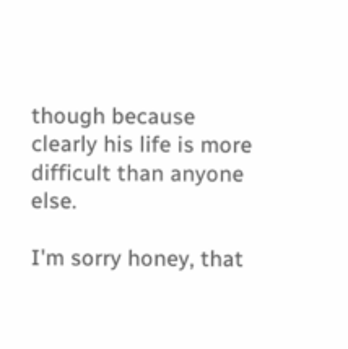though because clearly his life is more difficult than anyone else.

I'm sorry honey, that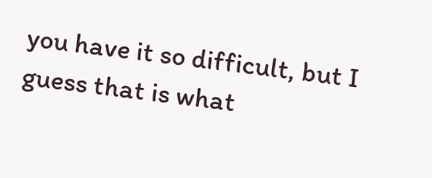you have it so difficult, but I guess that is what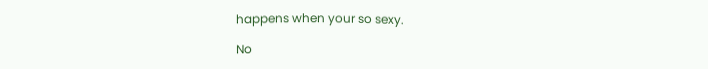happens when your so sexy.

No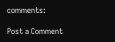comments:

Post a Comment